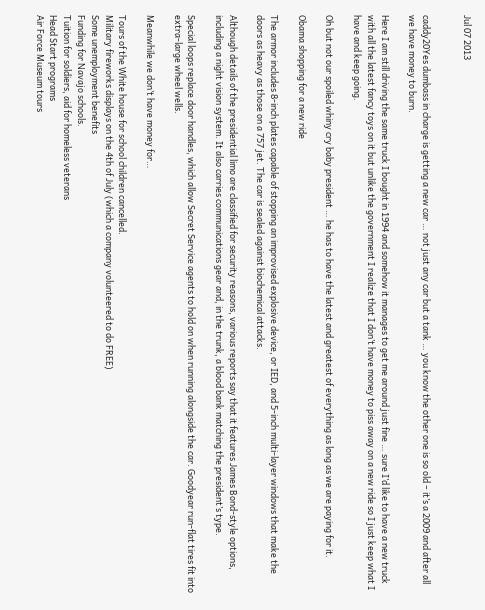Jul 07 2013


caddy20Yes dumbass in charge is getting a new car … not just any car but a tank … you know the other one is so old – it’s a 2009 and after all we have money to burn.

Here I am still driving the same truck I bought in 1994 and somehow it manages to get me around just fine … sure I’d like to have a new truck with all the latest fancy toys on it but unlike the government I realize that I don’t have money to piss away on a new ride so I just keep what I have and keep going.

Oh but not our spoiled whiny cry baby president … he has to have the latest and greatest of everything as long as we are paying for it.

Obama shopping for a new ride

The armor includes 8-inch plates capable of stopping an improvised explosive device, or IED, and 5-inch multi-layer windows that make the doors as heavy as those on a 757 jet. The car is sealed against biochemical attacks.

Although details of the presidential limo are classified for security reasons, various reports say that it features James Bond-style options, including a night vision system. It also carries communications gear and, in the trunk, a blood bank matching the president’s type.

Special loops replace door handles, which allow Secret Service agents to hold on when running alongside the car. Goodyear run-flat tires fit into extra-large wheel wells.

Meanwhile we don’t have money for…

Tours of the White house for school children cancelled.
Military fireworks displays on the 4th of July (which a company volunteered to do FREE)
Some unemployment benefits
Funding for Navajo schools.
Tuition for soldiers, aid for homeless veterans
Head Start programs
Air Force Museum tours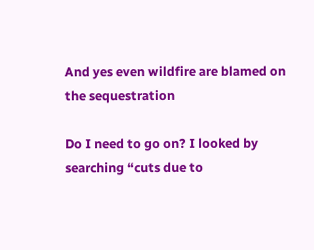And yes even wildfire are blamed on the sequestration

Do I need to go on? I looked by searching “cuts due to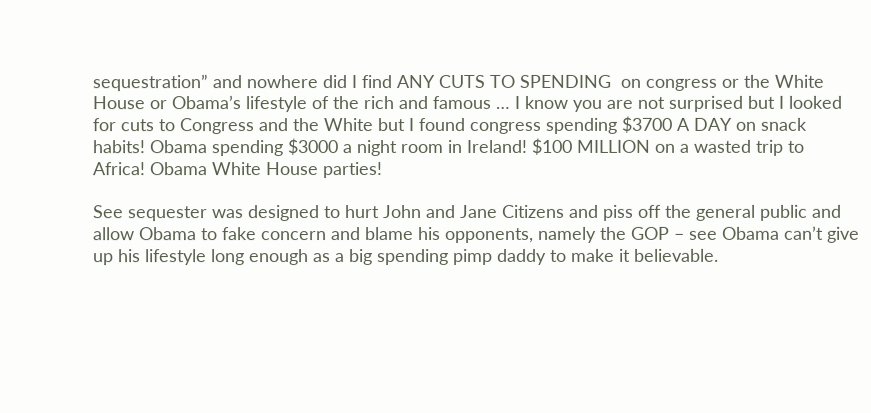sequestration” and nowhere did I find ANY CUTS TO SPENDING  on congress or the White House or Obama’s lifestyle of the rich and famous … I know you are not surprised but I looked for cuts to Congress and the White but I found congress spending $3700 A DAY on snack habits! Obama spending $3000 a night room in Ireland! $100 MILLION on a wasted trip to Africa! Obama White House parties!

See sequester was designed to hurt John and Jane Citizens and piss off the general public and allow Obama to fake concern and blame his opponents, namely the GOP – see Obama can’t give up his lifestyle long enough as a big spending pimp daddy to make it believable.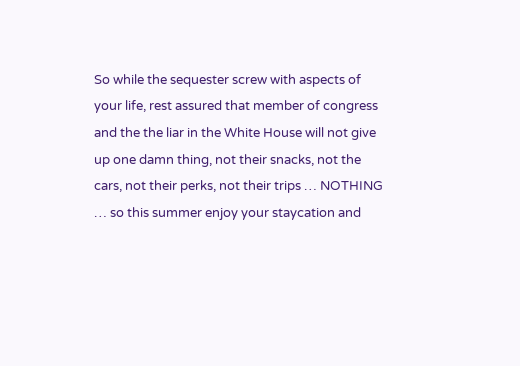So while the sequester screw with aspects of your life, rest assured that member of congress and the the liar in the White House will not give up one damn thing, not their snacks, not the cars, not their perks, not their trips … NOTHING … so this summer enjoy your staycation and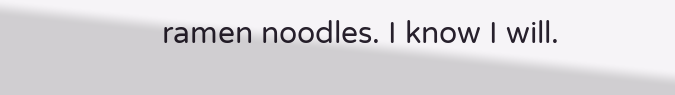ramen noodles. I know I will.